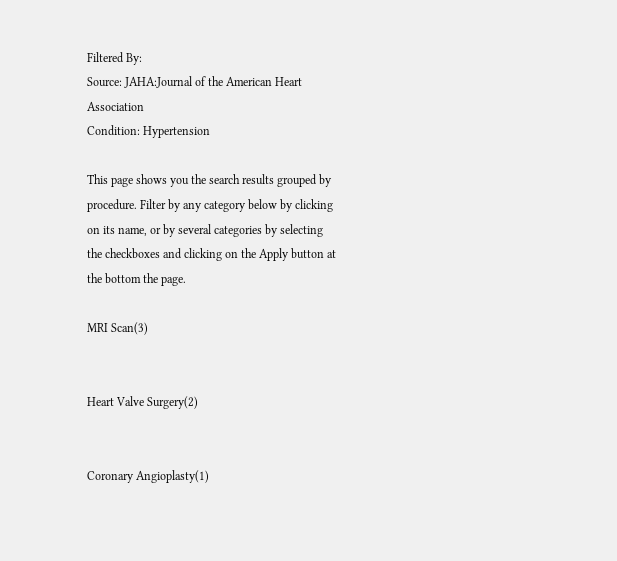Filtered By:
Source: JAHA:Journal of the American Heart Association
Condition: Hypertension

This page shows you the search results grouped by procedure. Filter by any category below by clicking on its name, or by several categories by selecting the checkboxes and clicking on the Apply button at the bottom the page.

MRI Scan(3)


Heart Valve Surgery(2)


Coronary Angioplasty(1)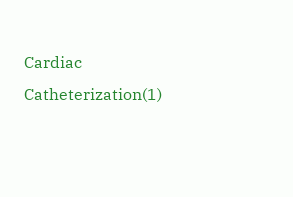Cardiac Catheterization(1)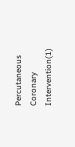Percutaneous Coronary Intervention(1)